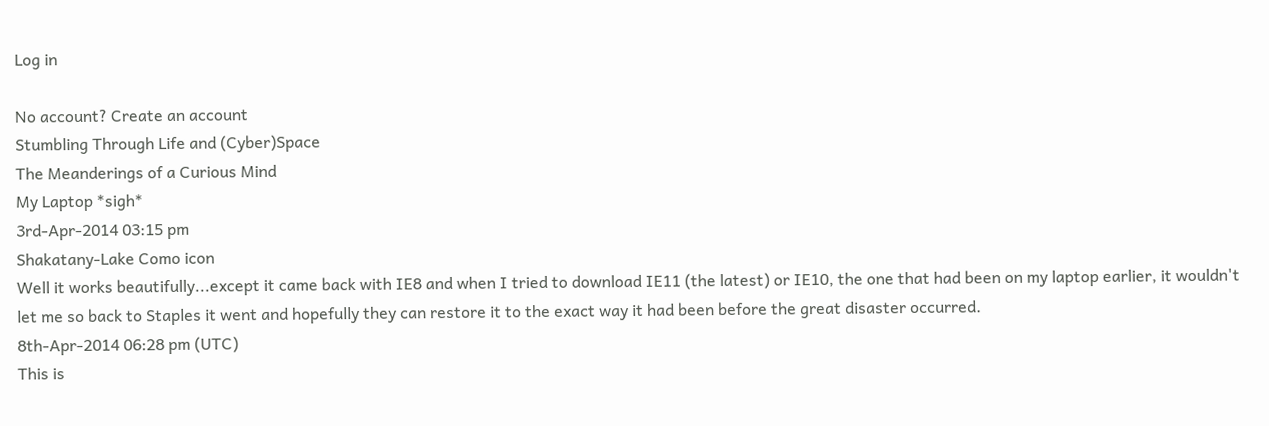Log in

No account? Create an account
Stumbling Through Life and (Cyber)Space
The Meanderings of a Curious Mind
My Laptop *sigh*
3rd-Apr-2014 03:15 pm
Shakatany-Lake Como icon
Well it works beautifully...except it came back with IE8 and when I tried to download IE11 (the latest) or IE10, the one that had been on my laptop earlier, it wouldn't let me so back to Staples it went and hopefully they can restore it to the exact way it had been before the great disaster occurred.
8th-Apr-2014 06:28 pm (UTC)
This is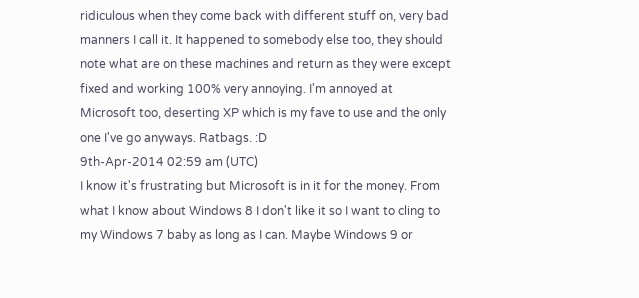ridiculous when they come back with different stuff on, very bad manners I call it. It happened to somebody else too, they should note what are on these machines and return as they were except fixed and working 100% very annoying. I'm annoyed at Microsoft too, deserting XP which is my fave to use and the only one I've go anyways. Ratbags. :D
9th-Apr-2014 02:59 am (UTC)
I know it's frustrating but Microsoft is in it for the money. From what I know about Windows 8 I don't like it so I want to cling to my Windows 7 baby as long as I can. Maybe Windows 9 or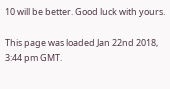10 will be better. Good luck with yours.

This page was loaded Jan 22nd 2018, 3:44 pm GMT.